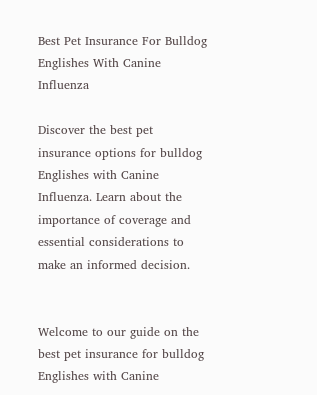Best Pet Insurance For Bulldog Englishes With Canine Influenza

Discover the best pet insurance options for bulldog Englishes with Canine Influenza. Learn about the importance of coverage and essential considerations to make an informed decision.


Welcome to our guide on the best pet insurance for bulldog Englishes with Canine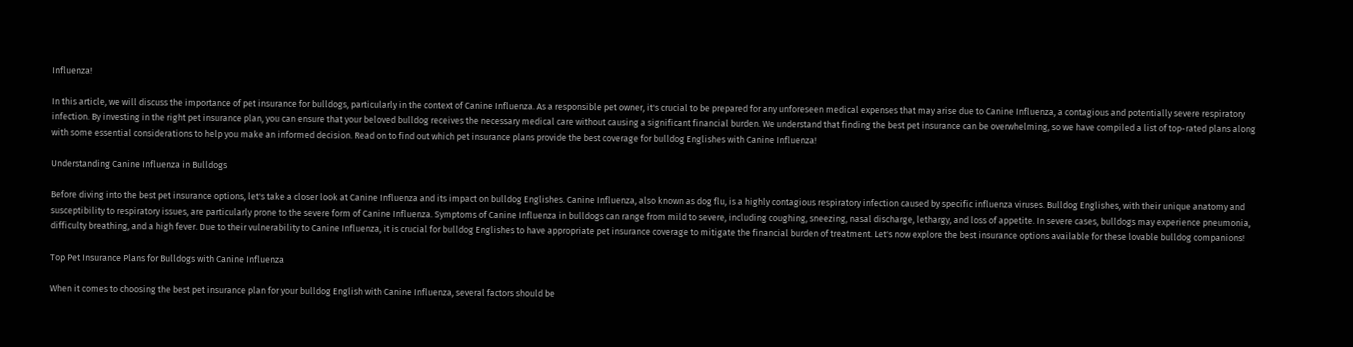Influenza!

In this article, we will discuss the importance of pet insurance for bulldogs, particularly in the context of Canine Influenza. As a responsible pet owner, it's crucial to be prepared for any unforeseen medical expenses that may arise due to Canine Influenza, a contagious and potentially severe respiratory infection. By investing in the right pet insurance plan, you can ensure that your beloved bulldog receives the necessary medical care without causing a significant financial burden. We understand that finding the best pet insurance can be overwhelming, so we have compiled a list of top-rated plans along with some essential considerations to help you make an informed decision. Read on to find out which pet insurance plans provide the best coverage for bulldog Englishes with Canine Influenza!

Understanding Canine Influenza in Bulldogs

Before diving into the best pet insurance options, let's take a closer look at Canine Influenza and its impact on bulldog Englishes. Canine Influenza, also known as dog flu, is a highly contagious respiratory infection caused by specific influenza viruses. Bulldog Englishes, with their unique anatomy and susceptibility to respiratory issues, are particularly prone to the severe form of Canine Influenza. Symptoms of Canine Influenza in bulldogs can range from mild to severe, including coughing, sneezing, nasal discharge, lethargy, and loss of appetite. In severe cases, bulldogs may experience pneumonia, difficulty breathing, and a high fever. Due to their vulnerability to Canine Influenza, it is crucial for bulldog Englishes to have appropriate pet insurance coverage to mitigate the financial burden of treatment. Let's now explore the best insurance options available for these lovable bulldog companions!

Top Pet Insurance Plans for Bulldogs with Canine Influenza

When it comes to choosing the best pet insurance plan for your bulldog English with Canine Influenza, several factors should be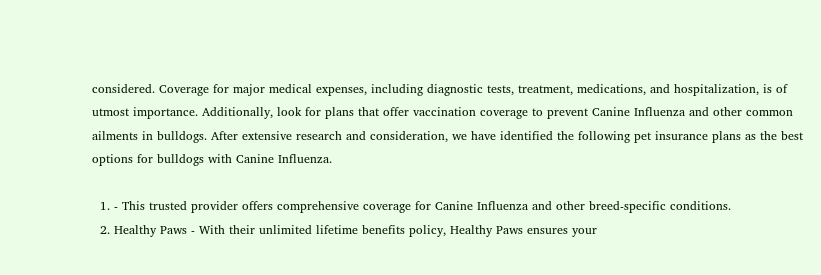considered. Coverage for major medical expenses, including diagnostic tests, treatment, medications, and hospitalization, is of utmost importance. Additionally, look for plans that offer vaccination coverage to prevent Canine Influenza and other common ailments in bulldogs. After extensive research and consideration, we have identified the following pet insurance plans as the best options for bulldogs with Canine Influenza.

  1. - This trusted provider offers comprehensive coverage for Canine Influenza and other breed-specific conditions.
  2. Healthy Paws - With their unlimited lifetime benefits policy, Healthy Paws ensures your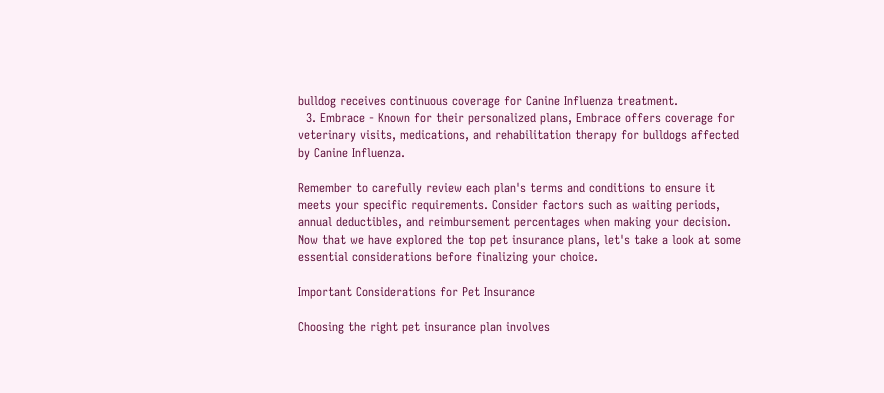bulldog receives continuous coverage for Canine Influenza treatment.
  3. Embrace - Known for their personalized plans, Embrace offers coverage for veterinary visits, medications, and rehabilitation therapy for bulldogs affected by Canine Influenza.

Remember to carefully review each plan's terms and conditions to ensure it meets your specific requirements. Consider factors such as waiting periods, annual deductibles, and reimbursement percentages when making your decision. Now that we have explored the top pet insurance plans, let's take a look at some essential considerations before finalizing your choice.

Important Considerations for Pet Insurance

Choosing the right pet insurance plan involves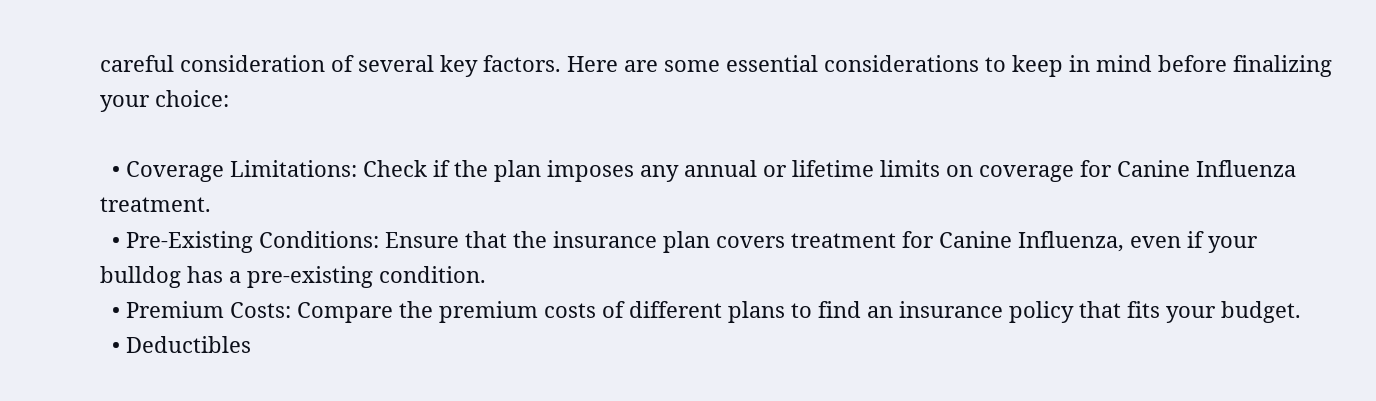careful consideration of several key factors. Here are some essential considerations to keep in mind before finalizing your choice:

  • Coverage Limitations: Check if the plan imposes any annual or lifetime limits on coverage for Canine Influenza treatment.
  • Pre-Existing Conditions: Ensure that the insurance plan covers treatment for Canine Influenza, even if your bulldog has a pre-existing condition.
  • Premium Costs: Compare the premium costs of different plans to find an insurance policy that fits your budget.
  • Deductibles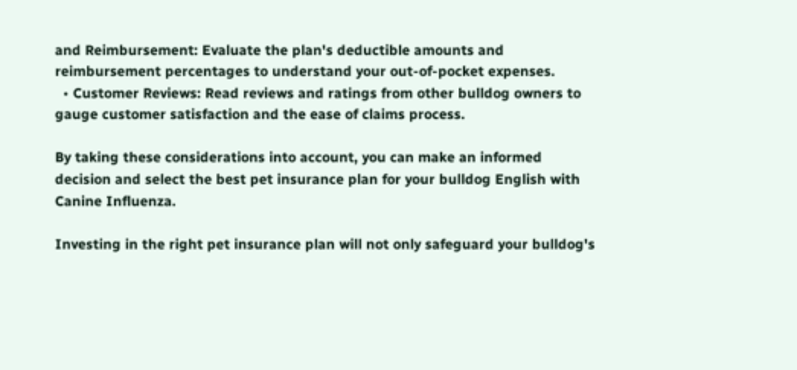and Reimbursement: Evaluate the plan's deductible amounts and reimbursement percentages to understand your out-of-pocket expenses.
  • Customer Reviews: Read reviews and ratings from other bulldog owners to gauge customer satisfaction and the ease of claims process.

By taking these considerations into account, you can make an informed decision and select the best pet insurance plan for your bulldog English with Canine Influenza.

Investing in the right pet insurance plan will not only safeguard your bulldog's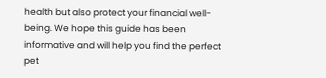health but also protect your financial well-being. We hope this guide has been informative and will help you find the perfect pet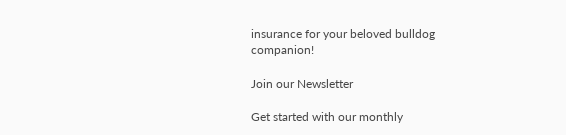insurance for your beloved bulldog companion!

Join our Newsletter

Get started with our monthly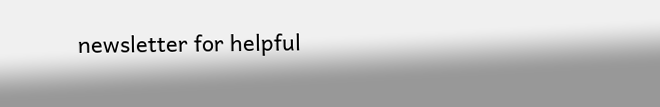newsletter for helpful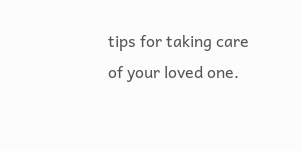tips for taking care of your loved one.